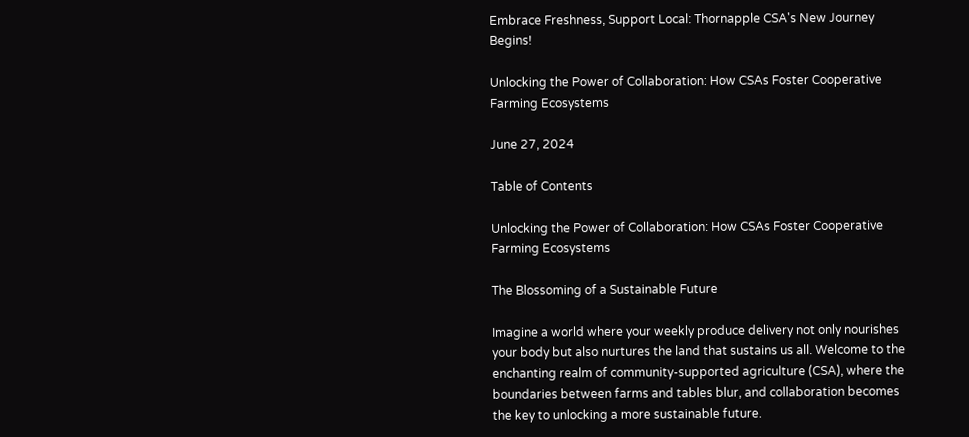Embrace Freshness, Support Local: Thornapple CSA's New Journey Begins!

Unlocking the Power of Collaboration: How CSAs Foster Cooperative Farming Ecosystems

June 27, 2024

Table of Contents

Unlocking the Power of Collaboration: How CSAs Foster Cooperative Farming Ecosystems

The Blossoming of a Sustainable Future

Imagine a world where your weekly produce delivery not only nourishes your body but also nurtures the land that sustains us all. Welcome to the enchanting realm of community-supported agriculture (CSA), where the boundaries between farms and tables blur, and collaboration becomes the key to unlocking a more sustainable future.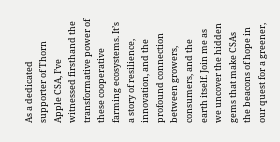As a dedicated supporter of Thorn Apple CSA, I’ve witnessed firsthand the transformative power of these cooperative farming ecosystems. It’s a story of resilience, innovation, and the profound connection between growers, consumers, and the earth itself. Join me as we uncover the hidden gems that make CSAs the beacons of hope in our quest for a greener,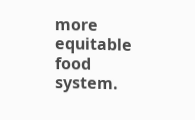more equitable food system.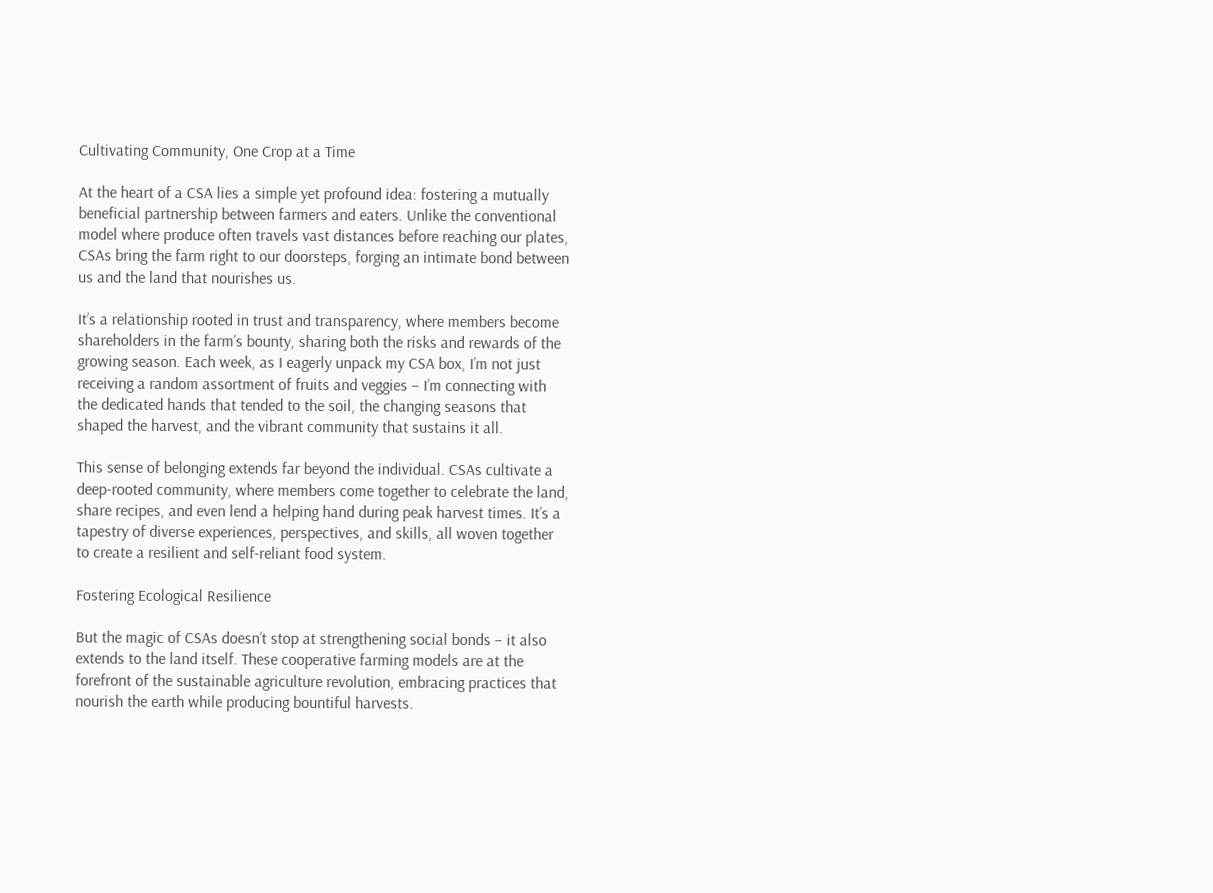Cultivating Community, One Crop at a Time

At the heart of a CSA lies a simple yet profound idea: fostering a mutually beneficial partnership between farmers and eaters. Unlike the conventional model where produce often travels vast distances before reaching our plates, CSAs bring the farm right to our doorsteps, forging an intimate bond between us and the land that nourishes us.

It’s a relationship rooted in trust and transparency, where members become shareholders in the farm’s bounty, sharing both the risks and rewards of the growing season. Each week, as I eagerly unpack my CSA box, I’m not just receiving a random assortment of fruits and veggies – I’m connecting with the dedicated hands that tended to the soil, the changing seasons that shaped the harvest, and the vibrant community that sustains it all.

This sense of belonging extends far beyond the individual. CSAs cultivate a deep-rooted community, where members come together to celebrate the land, share recipes, and even lend a helping hand during peak harvest times. It’s a tapestry of diverse experiences, perspectives, and skills, all woven together to create a resilient and self-reliant food system.

Fostering Ecological Resilience

But the magic of CSAs doesn’t stop at strengthening social bonds – it also extends to the land itself. These cooperative farming models are at the forefront of the sustainable agriculture revolution, embracing practices that nourish the earth while producing bountiful harvests.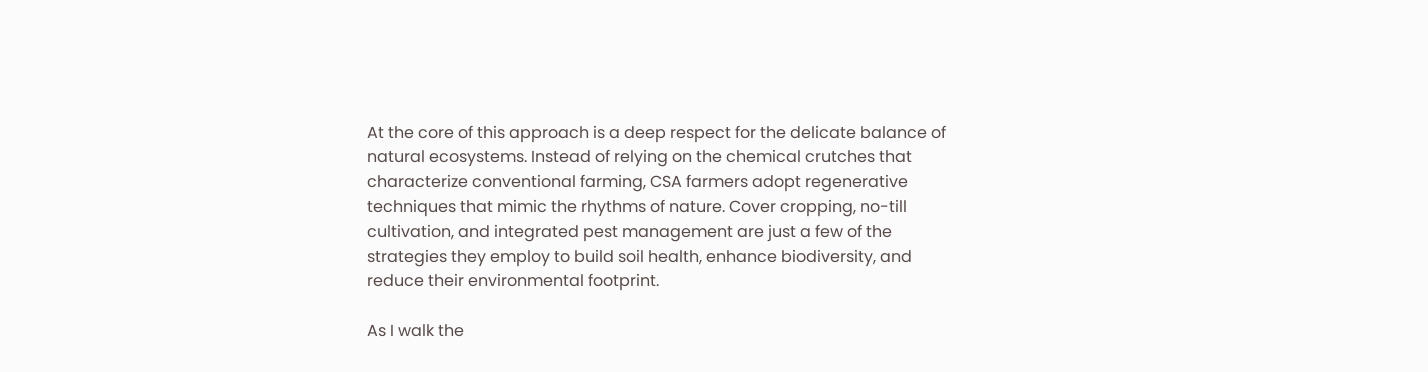At the core of this approach is a deep respect for the delicate balance of natural ecosystems. Instead of relying on the chemical crutches that characterize conventional farming, CSA farmers adopt regenerative techniques that mimic the rhythms of nature. Cover cropping, no-till cultivation, and integrated pest management are just a few of the strategies they employ to build soil health, enhance biodiversity, and reduce their environmental footprint.

As I walk the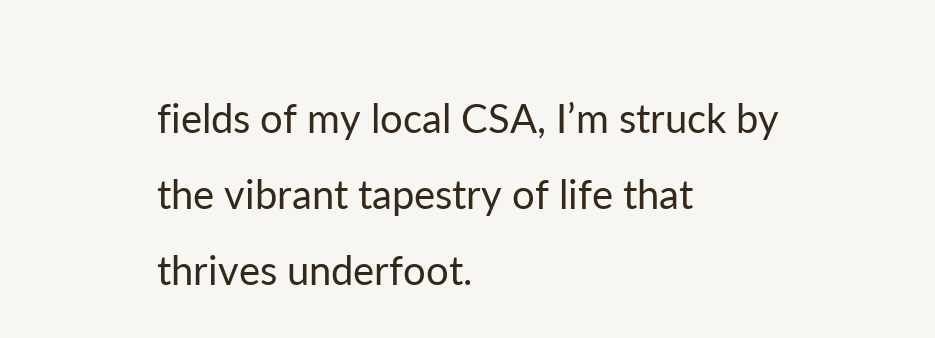fields of my local CSA, I’m struck by the vibrant tapestry of life that thrives underfoot.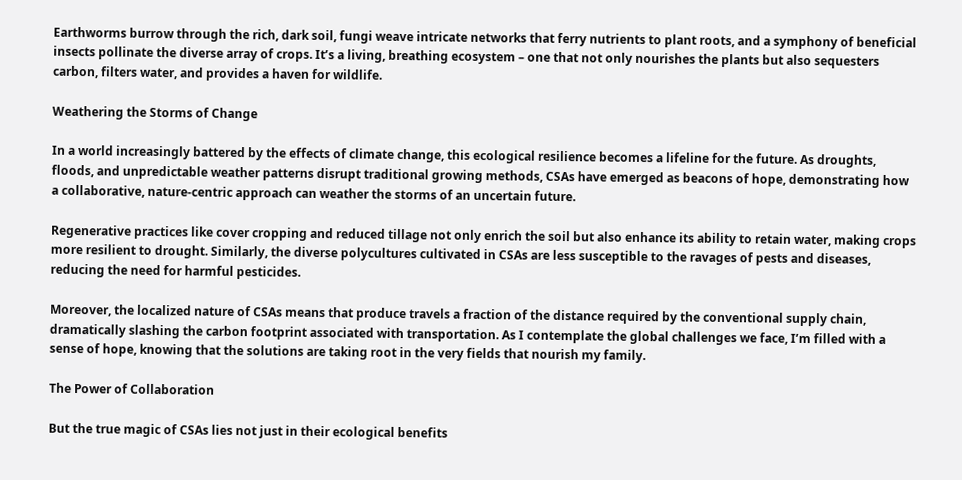Earthworms burrow through the rich, dark soil, fungi weave intricate networks that ferry nutrients to plant roots, and a symphony of beneficial insects pollinate the diverse array of crops. It’s a living, breathing ecosystem – one that not only nourishes the plants but also sequesters carbon, filters water, and provides a haven for wildlife.

Weathering the Storms of Change

In a world increasingly battered by the effects of climate change, this ecological resilience becomes a lifeline for the future. As droughts, floods, and unpredictable weather patterns disrupt traditional growing methods, CSAs have emerged as beacons of hope, demonstrating how a collaborative, nature-centric approach can weather the storms of an uncertain future.

Regenerative practices like cover cropping and reduced tillage not only enrich the soil but also enhance its ability to retain water, making crops more resilient to drought. Similarly, the diverse polycultures cultivated in CSAs are less susceptible to the ravages of pests and diseases, reducing the need for harmful pesticides.

Moreover, the localized nature of CSAs means that produce travels a fraction of the distance required by the conventional supply chain, dramatically slashing the carbon footprint associated with transportation. As I contemplate the global challenges we face, I’m filled with a sense of hope, knowing that the solutions are taking root in the very fields that nourish my family.

The Power of Collaboration

But the true magic of CSAs lies not just in their ecological benefits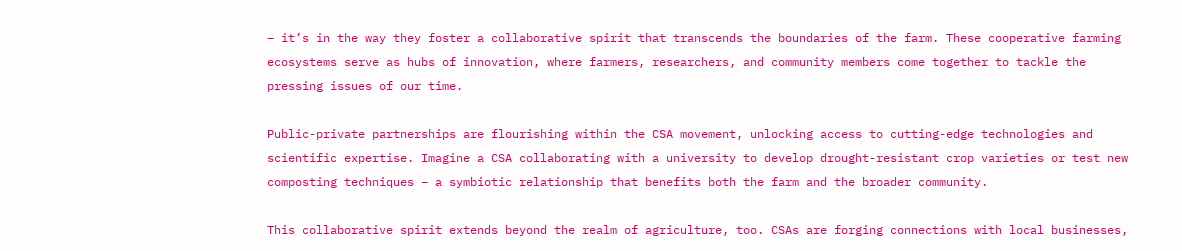– it’s in the way they foster a collaborative spirit that transcends the boundaries of the farm. These cooperative farming ecosystems serve as hubs of innovation, where farmers, researchers, and community members come together to tackle the pressing issues of our time.

Public-private partnerships are flourishing within the CSA movement, unlocking access to cutting-edge technologies and scientific expertise. Imagine a CSA collaborating with a university to develop drought-resistant crop varieties or test new composting techniques – a symbiotic relationship that benefits both the farm and the broader community.

This collaborative spirit extends beyond the realm of agriculture, too. CSAs are forging connections with local businesses,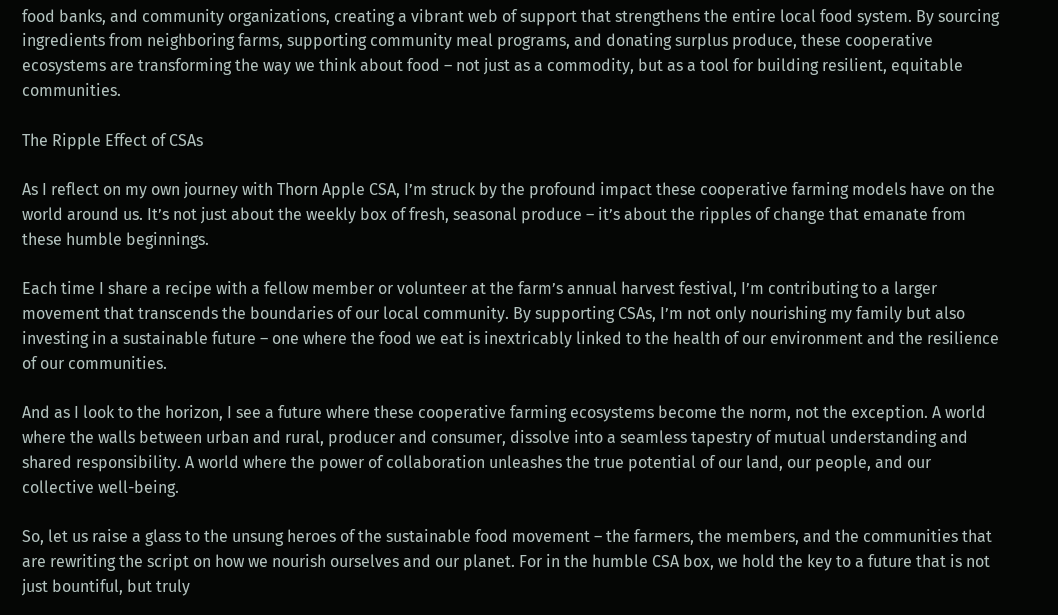food banks, and community organizations, creating a vibrant web of support that strengthens the entire local food system. By sourcing ingredients from neighboring farms, supporting community meal programs, and donating surplus produce, these cooperative ecosystems are transforming the way we think about food – not just as a commodity, but as a tool for building resilient, equitable communities.

The Ripple Effect of CSAs

As I reflect on my own journey with Thorn Apple CSA, I’m struck by the profound impact these cooperative farming models have on the world around us. It’s not just about the weekly box of fresh, seasonal produce – it’s about the ripples of change that emanate from these humble beginnings.

Each time I share a recipe with a fellow member or volunteer at the farm’s annual harvest festival, I’m contributing to a larger movement that transcends the boundaries of our local community. By supporting CSAs, I’m not only nourishing my family but also investing in a sustainable future – one where the food we eat is inextricably linked to the health of our environment and the resilience of our communities.

And as I look to the horizon, I see a future where these cooperative farming ecosystems become the norm, not the exception. A world where the walls between urban and rural, producer and consumer, dissolve into a seamless tapestry of mutual understanding and shared responsibility. A world where the power of collaboration unleashes the true potential of our land, our people, and our collective well-being.

So, let us raise a glass to the unsung heroes of the sustainable food movement – the farmers, the members, and the communities that are rewriting the script on how we nourish ourselves and our planet. For in the humble CSA box, we hold the key to a future that is not just bountiful, but truly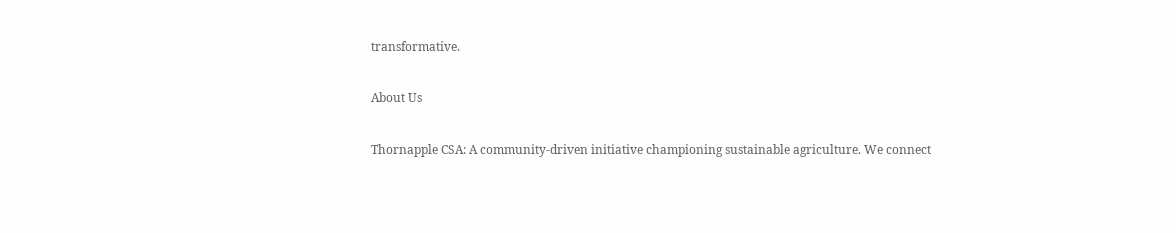transformative.

About Us

Thornapple CSA: A community-driven initiative championing sustainable agriculture. We connect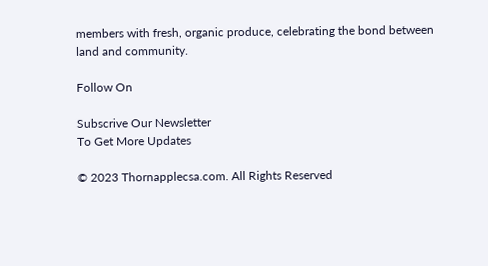members with fresh, organic produce, celebrating the bond between land and community.

Follow On

Subscrive Our Newsletter
To Get More Updates

© 2023 Thornapplecsa.com. All Rights Reserved